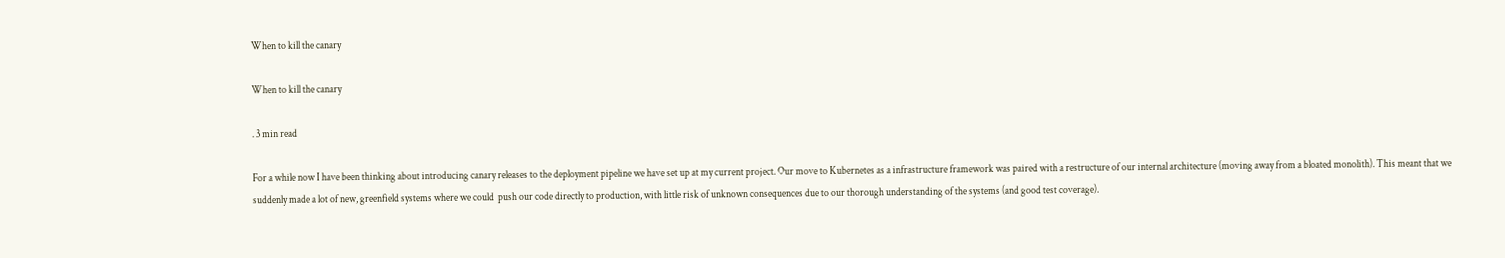When to kill the canary

When to kill the canary

. 3 min read

For a while now I have been thinking about introducing canary releases to the deployment pipeline we have set up at my current project. Our move to Kubernetes as a infrastructure framework was paired with a restructure of our internal architecture (moving away from a bloated monolith). This meant that we suddenly made a lot of new, greenfield systems where we could  push our code directly to production, with little risk of unknown consequences due to our thorough understanding of the systems (and good test coverage).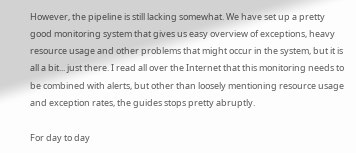However, the pipeline is still lacking somewhat. We have set up a pretty good monitoring system that gives us easy overview of exceptions, heavy resource usage and other problems that might occur in the system, but it is all a bit... just there. I read all over the Internet that this monitoring needs to be combined with alerts, but other than loosely mentioning resource usage and exception rates, the guides stops pretty abruptly.

For day to day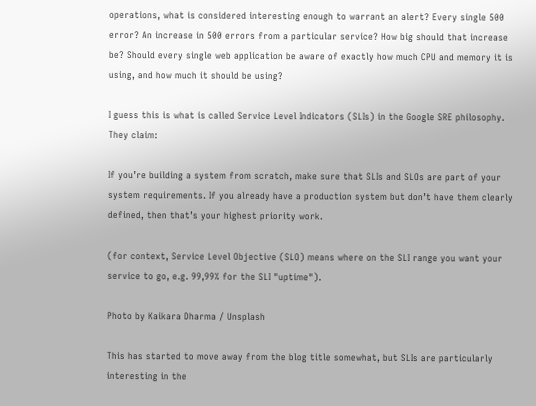operations, what is considered interesting enough to warrant an alert? Every single 500 error? An increase in 500 errors from a particular service? How big should that increase be? Should every single web application be aware of exactly how much CPU and memory it is using, and how much it should be using?

I guess this is what is called Service Level Indicators (SLIs) in the Google SRE philosophy. They claim:

If you’re building a system from scratch, make sure that SLIs and SLOs are part of your system requirements. If you already have a production system but don’t have them clearly defined, then that’s your highest priority work.

(for context, Service Level Objective (SLO) means where on the SLI range you want your service to go, e.g. 99,99% for the SLI "uptime").

Photo by Kaikara Dharma / Unsplash

This has started to move away from the blog title somewhat, but SLIs are particularly interesting in the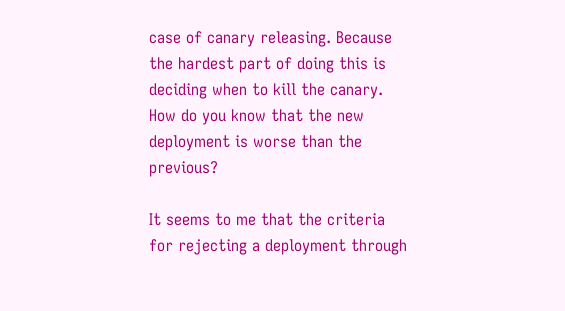case of canary releasing. Because the hardest part of doing this is deciding when to kill the canary. How do you know that the new deployment is worse than the previous?

It seems to me that the criteria for rejecting a deployment through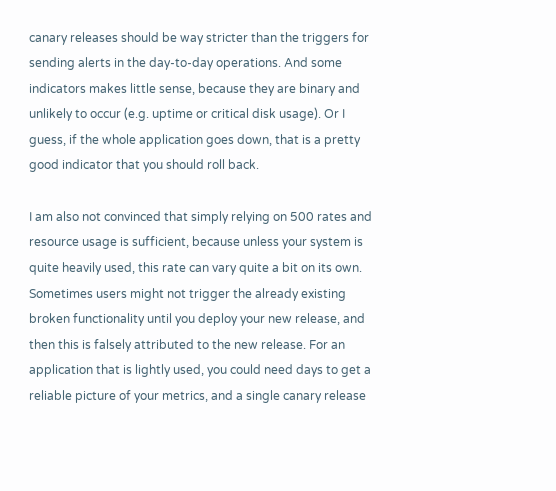canary releases should be way stricter than the triggers for sending alerts in the day-to-day operations. And some indicators makes little sense, because they are binary and unlikely to occur (e.g. uptime or critical disk usage). Or I guess, if the whole application goes down, that is a pretty good indicator that you should roll back.

I am also not convinced that simply relying on 500 rates and resource usage is sufficient, because unless your system is quite heavily used, this rate can vary quite a bit on its own. Sometimes users might not trigger the already existing broken functionality until you deploy your new release, and then this is falsely attributed to the new release. For an application that is lightly used, you could need days to get a reliable picture of your metrics, and a single canary release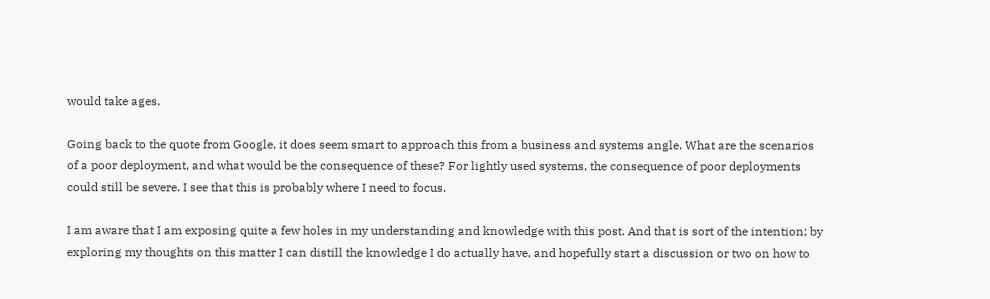would take ages.

Going back to the quote from Google, it does seem smart to approach this from a business and systems angle. What are the scenarios of a poor deployment, and what would be the consequence of these? For lightly used systems, the consequence of poor deployments could still be severe. I see that this is probably where I need to focus.

I am aware that I am exposing quite a few holes in my understanding and knowledge with this post. And that is sort of the intention; by exploring my thoughts on this matter I can distill the knowledge I do actually have, and hopefully start a discussion or two on how to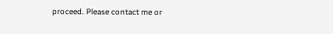proceed. Please contact me or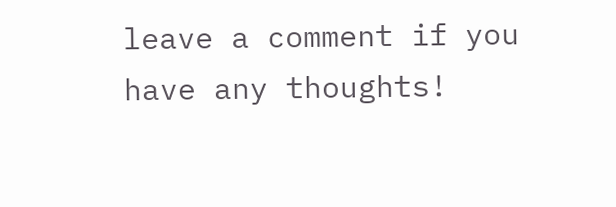leave a comment if you have any thoughts!